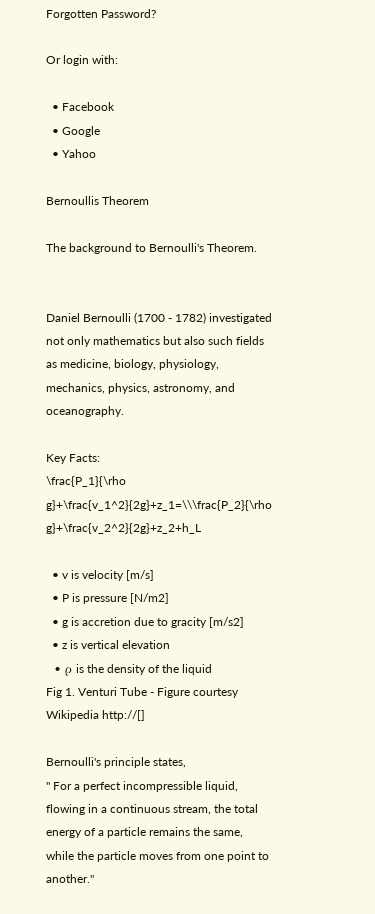Forgotten Password?

Or login with:

  • Facebook
  • Google
  • Yahoo

Bernoullis Theorem

The background to Bernoulli's Theorem.


Daniel Bernoulli (1700 - 1782) investigated not only mathematics but also such fields as medicine, biology, physiology, mechanics, physics, astronomy, and oceanography.

Key Facts:
\frac{P_1}{\rho g}+\frac{v_1^2}{2g}+z_1=\\\frac{P_2}{\rho g}+\frac{v_2^2}{2g}+z_2+h_L

  • v is velocity [m/s]
  • P is pressure [N/m2]
  • g is accretion due to gracity [m/s2]
  • z is vertical elevation
  • ρ is the density of the liquid
Fig 1. Venturi Tube - Figure courtesy Wikipedia http://[]

Bernoulli's principle states,
" For a perfect incompressible liquid, flowing in a continuous stream, the total energy of a particle remains the same, while the particle moves from one point to another."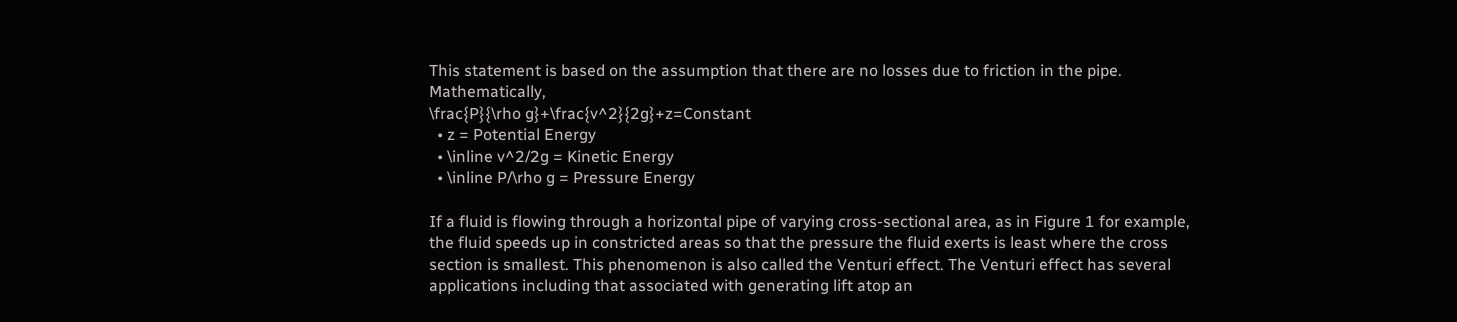This statement is based on the assumption that there are no losses due to friction in the pipe. Mathematically,
\frac{P}{\rho g}+\frac{v^2}{2g}+z=Constant
  • z = Potential Energy
  • \inline v^2/2g = Kinetic Energy
  • \inline P/\rho g = Pressure Energy

If a fluid is flowing through a horizontal pipe of varying cross-sectional area, as in Figure 1 for example, the fluid speeds up in constricted areas so that the pressure the fluid exerts is least where the cross section is smallest. This phenomenon is also called the Venturi effect. The Venturi effect has several applications including that associated with generating lift atop an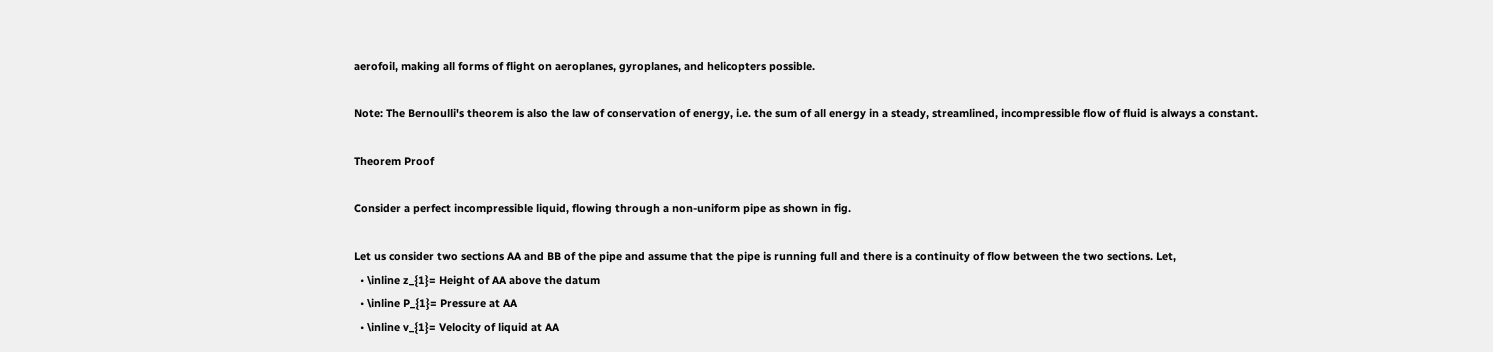aerofoil, making all forms of flight on aeroplanes, gyroplanes, and helicopters possible.

Note: The Bernoulli's theorem is also the law of conservation of energy, i.e. the sum of all energy in a steady, streamlined, incompressible flow of fluid is always a constant.

Theorem Proof

Consider a perfect incompressible liquid, flowing through a non-uniform pipe as shown in fig.

Let us consider two sections AA and BB of the pipe and assume that the pipe is running full and there is a continuity of flow between the two sections. Let,
  • \inline z_{1}= Height of AA above the datum
  • \inline P_{1}= Pressure at AA
  • \inline v_{1}= Velocity of liquid at AA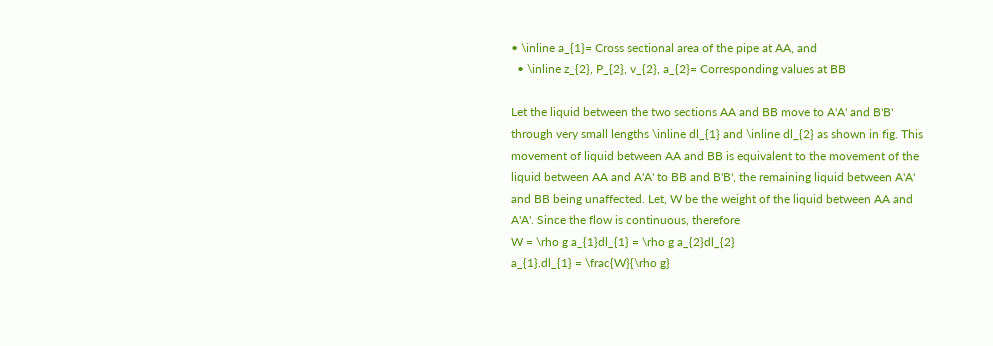• \inline a_{1}= Cross sectional area of the pipe at AA, and
  • \inline z_{2}, P_{2}, v_{2}, a_{2}= Corresponding values at BB

Let the liquid between the two sections AA and BB move to A'A' and B'B' through very small lengths \inline dl_{1} and \inline dl_{2} as shown in fig. This movement of liquid between AA and BB is equivalent to the movement of the liquid between AA and A'A' to BB and B'B', the remaining liquid between A'A' and BB being unaffected. Let, W be the weight of the liquid between AA and A'A'. Since the flow is continuous, therefore
W = \rho g a_{1}dl_{1} = \rho g a_{2}dl_{2}
a_{1}.dl_{1} = \frac{W}{\rho g}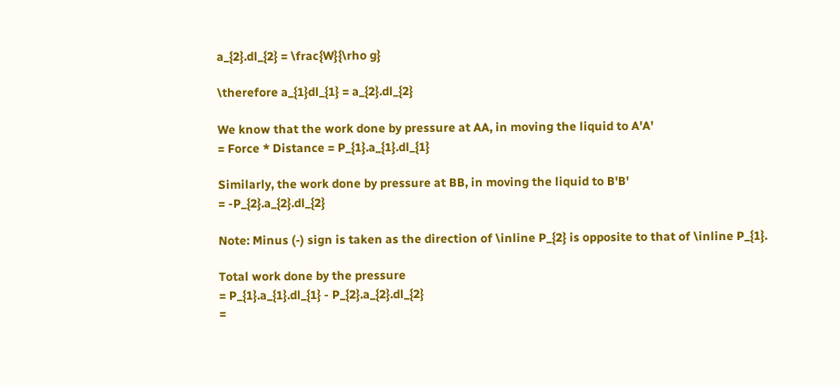a_{2}.dl_{2} = \frac{W}{\rho g}

\therefore a_{1}dl_{1} = a_{2}.dl_{2}

We know that the work done by pressure at AA, in moving the liquid to A'A'
= Force * Distance = P_{1}.a_{1}.dl_{1}

Similarly, the work done by pressure at BB, in moving the liquid to B'B'
= -P_{2}.a_{2}.dl_{2}

Note: Minus (-) sign is taken as the direction of \inline P_{2} is opposite to that of \inline P_{1}.

Total work done by the pressure
= P_{1}.a_{1}.dl_{1} - P_{2}.a_{2}.dl_{2}
=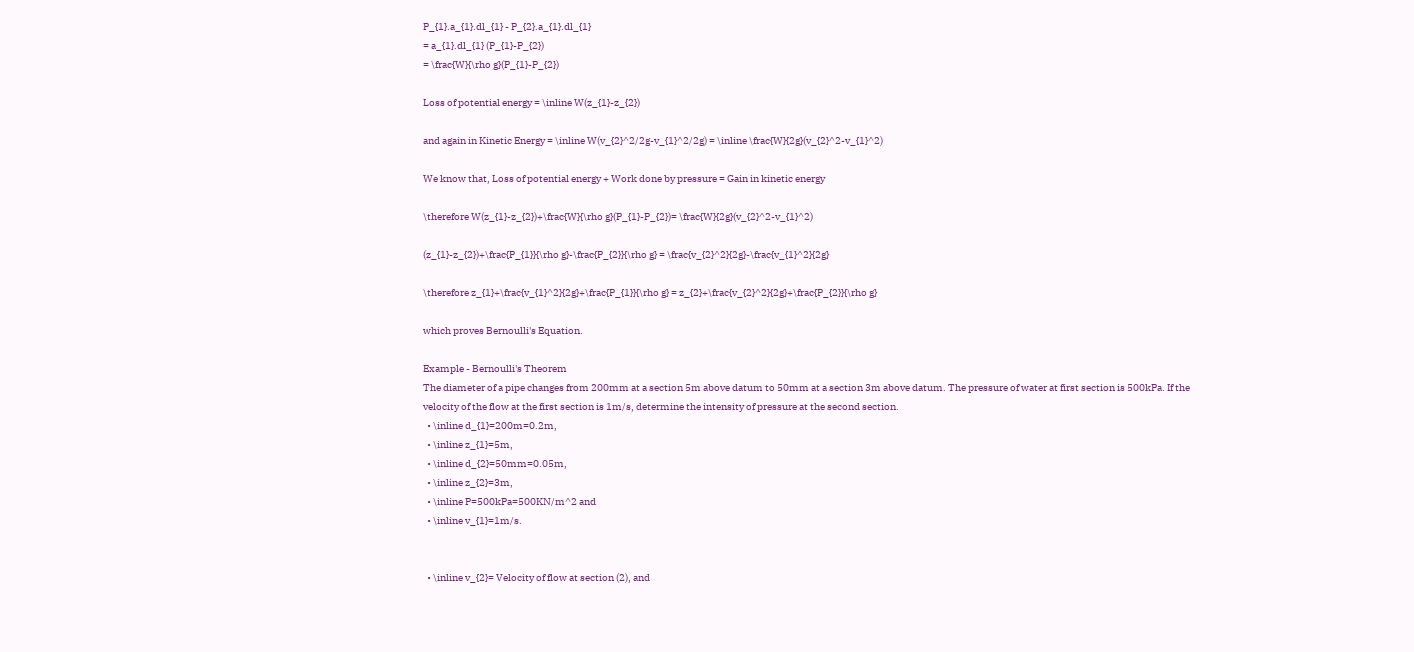P_{1}.a_{1}.dl_{1} - P_{2}.a_{1}.dl_{1}
= a_{1}.dl_{1} (P_{1}-P_{2})
= \frac{W}{\rho g}(P_{1}-P_{2})

Loss of potential energy = \inline W(z_{1}-z_{2})

and again in Kinetic Energy = \inline W(v_{2}^2/2g-v_{1}^2/2g) = \inline \frac{W}{2g}(v_{2}^2-v_{1}^2)

We know that, Loss of potential energy + Work done by pressure = Gain in kinetic energy

\therefore W(z_{1}-z_{2})+\frac{W}{\rho g}(P_{1}-P_{2})= \frac{W}{2g}(v_{2}^2-v_{1}^2)

(z_{1}-z_{2})+\frac{P_{1}}{\rho g}-\frac{P_{2}}{\rho g} = \frac{v_{2}^2}{2g}-\frac{v_{1}^2}{2g}

\therefore z_{1}+\frac{v_{1}^2}{2g}+\frac{P_{1}}{\rho g} = z_{2}+\frac{v_{2}^2}{2g}+\frac{P_{2}}{\rho g}

which proves Bernoulli's Equation.

Example - Bernoulli's Theorem
The diameter of a pipe changes from 200mm at a section 5m above datum to 50mm at a section 3m above datum. The pressure of water at first section is 500kPa. If the velocity of the flow at the first section is 1m/s, determine the intensity of pressure at the second section.
  • \inline d_{1}=200m=0.2m,
  • \inline z_{1}=5m,
  • \inline d_{2}=50mm=0.05m,
  • \inline z_{2}=3m,
  • \inline P=500kPa=500KN/m^2 and
  • \inline v_{1}=1m/s.


  • \inline v_{2}= Velocity of flow at section (2), and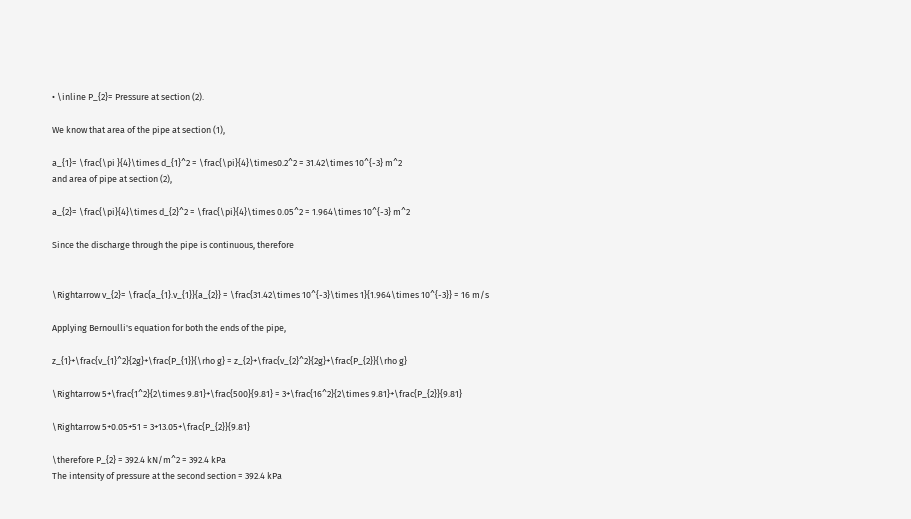• \inline P_{2}= Pressure at section (2).

We know that area of the pipe at section (1),

a_{1}= \frac{\pi }{4}\times d_{1}^2 = \frac{\pi}{4}\times0.2^2 = 31.42\times 10^{-3} m^2
and area of pipe at section (2),

a_{2}= \frac{\pi}{4}\times d_{2}^2 = \frac{\pi}{4}\times 0.05^2 = 1.964\times 10^{-3} m^2

Since the discharge through the pipe is continuous, therefore


\Rightarrow v_{2}= \frac{a_{1}.v_{1}}{a_{2}} = \frac{31.42\times 10^{-3}\times 1}{1.964\times 10^{-3}} = 16 m/s

Applying Bernoulli's equation for both the ends of the pipe,

z_{1}+\frac{v_{1}^2}{2g}+\frac{P_{1}}{\rho g} = z_{2}+\frac{v_{2}^2}{2g}+\frac{P_{2}}{\rho g}

\Rightarrow 5+\frac{1^2}{2\times 9.81}+\frac{500}{9.81} = 3+\frac{16^2}{2\times 9.81}+\frac{P_{2}}{9.81}

\Rightarrow 5+0.05+51 = 3+13.05+\frac{P_{2}}{9.81}

\therefore P_{2} = 392.4 kN/m^2 = 392.4 kPa
The intensity of pressure at the second section = 392.4 kPa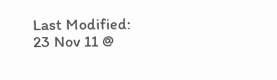Last Modified: 23 Nov 11 @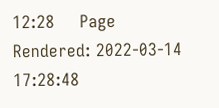12:28     Page Rendered: 2022-03-14 17:28:48